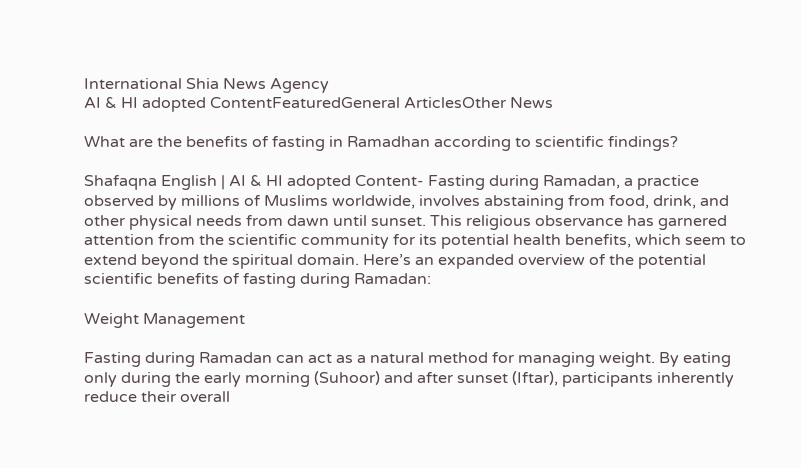International Shia News Agency
AI & HI adopted ContentFeaturedGeneral ArticlesOther News

What are the benefits of fasting in Ramadhan according to scientific findings?

Shafaqna English | AI & HI adopted Content- Fasting during Ramadan, a practice observed by millions of Muslims worldwide, involves abstaining from food, drink, and other physical needs from dawn until sunset. This religious observance has garnered attention from the scientific community for its potential health benefits, which seem to extend beyond the spiritual domain. Here’s an expanded overview of the potential scientific benefits of fasting during Ramadan:

Weight Management

Fasting during Ramadan can act as a natural method for managing weight. By eating only during the early morning (Suhoor) and after sunset (Iftar), participants inherently reduce their overall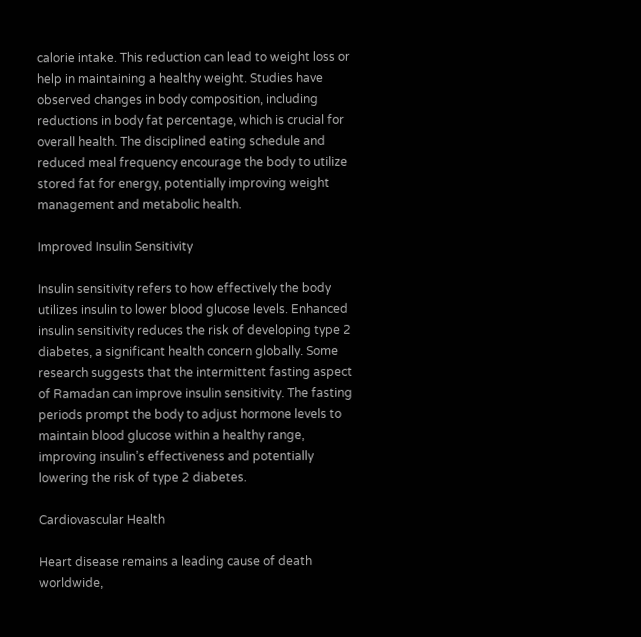calorie intake. This reduction can lead to weight loss or help in maintaining a healthy weight. Studies have observed changes in body composition, including reductions in body fat percentage, which is crucial for overall health. The disciplined eating schedule and reduced meal frequency encourage the body to utilize stored fat for energy, potentially improving weight management and metabolic health.

Improved Insulin Sensitivity

Insulin sensitivity refers to how effectively the body utilizes insulin to lower blood glucose levels. Enhanced insulin sensitivity reduces the risk of developing type 2 diabetes, a significant health concern globally. Some research suggests that the intermittent fasting aspect of Ramadan can improve insulin sensitivity. The fasting periods prompt the body to adjust hormone levels to maintain blood glucose within a healthy range, improving insulin’s effectiveness and potentially lowering the risk of type 2 diabetes.

Cardiovascular Health

Heart disease remains a leading cause of death worldwide,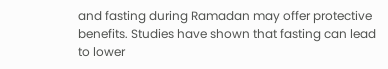and fasting during Ramadan may offer protective benefits. Studies have shown that fasting can lead to lower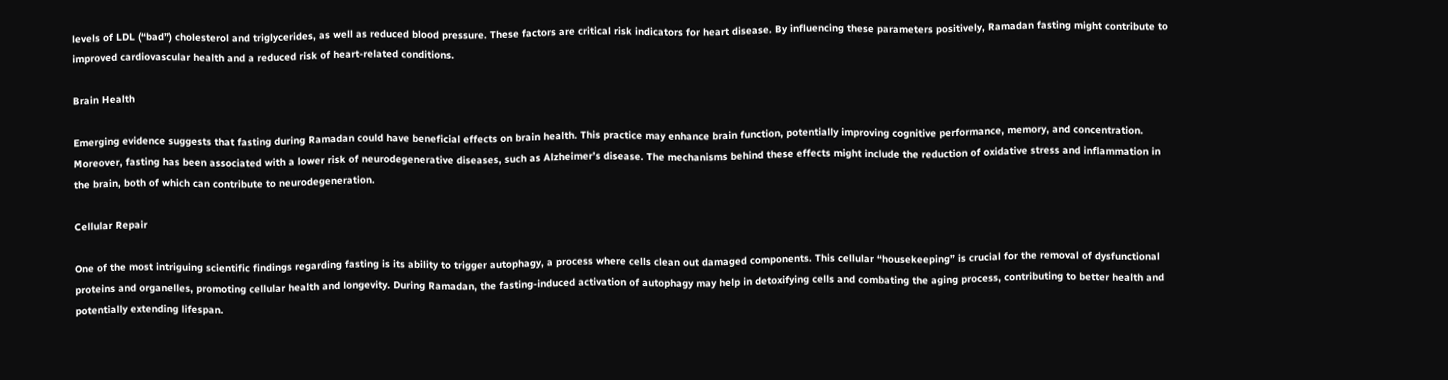levels of LDL (“bad”) cholesterol and triglycerides, as well as reduced blood pressure. These factors are critical risk indicators for heart disease. By influencing these parameters positively, Ramadan fasting might contribute to improved cardiovascular health and a reduced risk of heart-related conditions.

Brain Health

Emerging evidence suggests that fasting during Ramadan could have beneficial effects on brain health. This practice may enhance brain function, potentially improving cognitive performance, memory, and concentration. Moreover, fasting has been associated with a lower risk of neurodegenerative diseases, such as Alzheimer’s disease. The mechanisms behind these effects might include the reduction of oxidative stress and inflammation in the brain, both of which can contribute to neurodegeneration.

Cellular Repair

One of the most intriguing scientific findings regarding fasting is its ability to trigger autophagy, a process where cells clean out damaged components. This cellular “housekeeping” is crucial for the removal of dysfunctional proteins and organelles, promoting cellular health and longevity. During Ramadan, the fasting-induced activation of autophagy may help in detoxifying cells and combating the aging process, contributing to better health and potentially extending lifespan.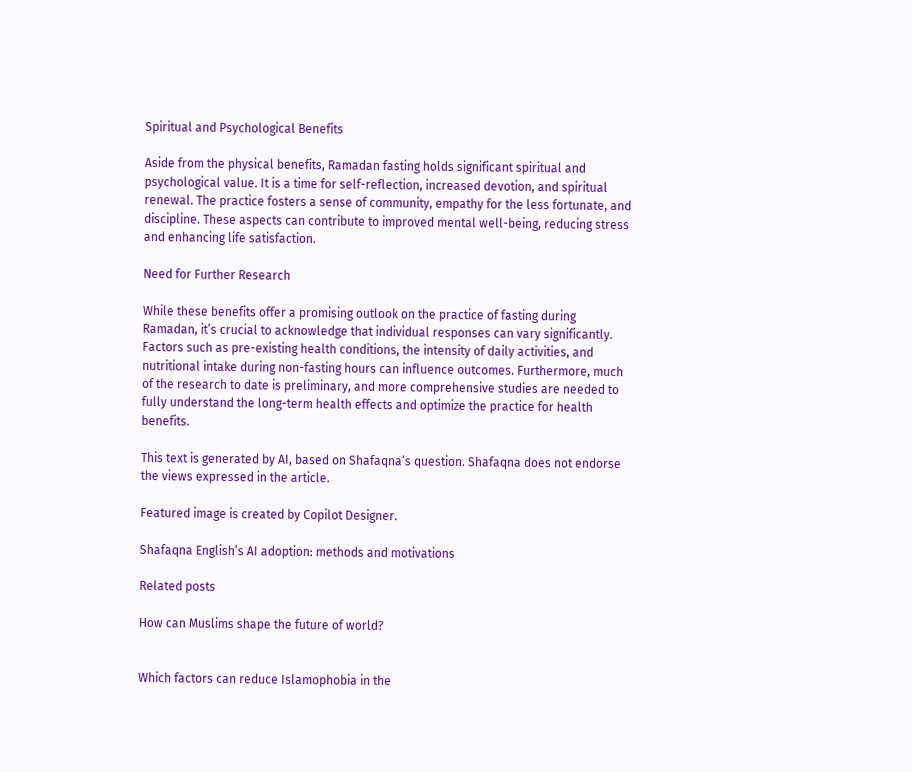Spiritual and Psychological Benefits

Aside from the physical benefits, Ramadan fasting holds significant spiritual and psychological value. It is a time for self-reflection, increased devotion, and spiritual renewal. The practice fosters a sense of community, empathy for the less fortunate, and discipline. These aspects can contribute to improved mental well-being, reducing stress and enhancing life satisfaction.

Need for Further Research

While these benefits offer a promising outlook on the practice of fasting during Ramadan, it’s crucial to acknowledge that individual responses can vary significantly. Factors such as pre-existing health conditions, the intensity of daily activities, and nutritional intake during non-fasting hours can influence outcomes. Furthermore, much of the research to date is preliminary, and more comprehensive studies are needed to fully understand the long-term health effects and optimize the practice for health benefits.

This text is generated by AI, based on Shafaqna’s question. Shafaqna does not endorse the views expressed in the article.

Featured image is created by Copilot Designer.

Shafaqna English’s AI adoption: methods and motivations

Related posts

How can Muslims shape the future of world?


Which factors can reduce Islamophobia in the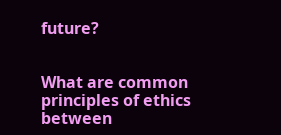future?


What are common principles of ethics between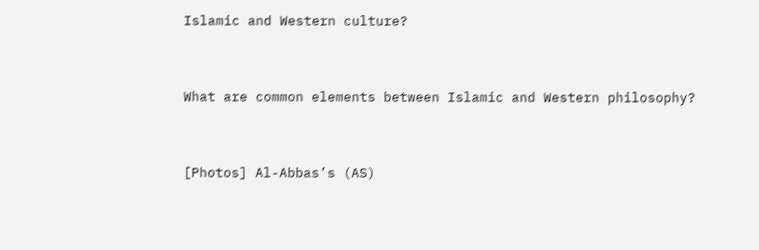Islamic and Western culture?


What are common elements between Islamic and Western philosophy?


[Photos] Al-Abbas’s (AS)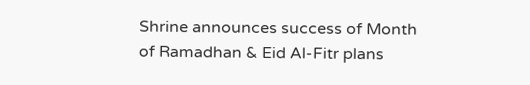Shrine announces success of Month of Ramadhan & Eid Al-Fitr plans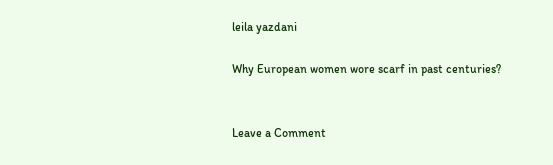leila yazdani

Why European women wore scarf in past centuries?


Leave a Comment